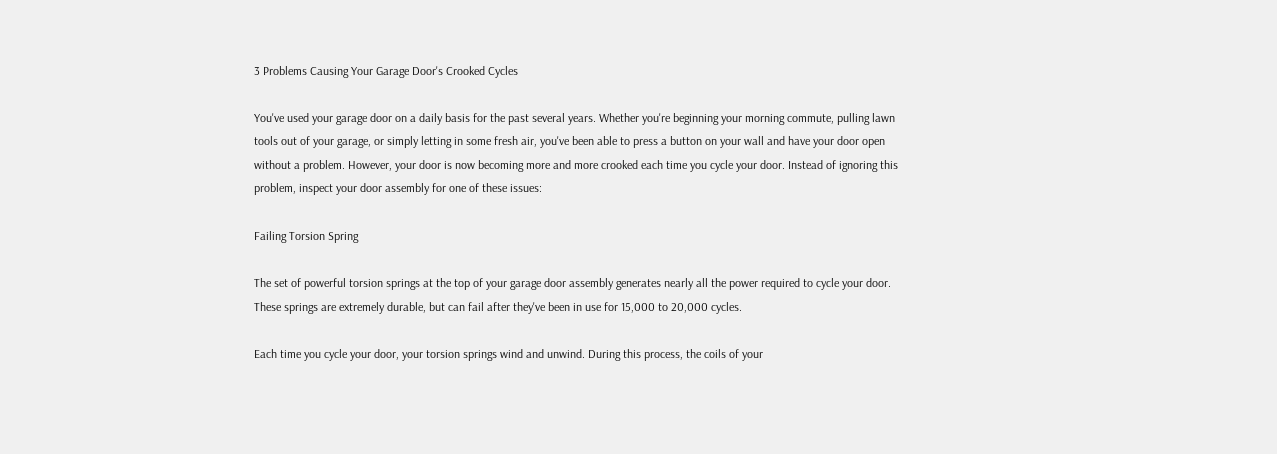3 Problems Causing Your Garage Door's Crooked Cycles

You've used your garage door on a daily basis for the past several years. Whether you're beginning your morning commute, pulling lawn tools out of your garage, or simply letting in some fresh air, you've been able to press a button on your wall and have your door open without a problem. However, your door is now becoming more and more crooked each time you cycle your door. Instead of ignoring this problem, inspect your door assembly for one of these issues:

Failing Torsion Spring

The set of powerful torsion springs at the top of your garage door assembly generates nearly all the power required to cycle your door. These springs are extremely durable, but can fail after they've been in use for 15,000 to 20,000 cycles.

Each time you cycle your door, your torsion springs wind and unwind. During this process, the coils of your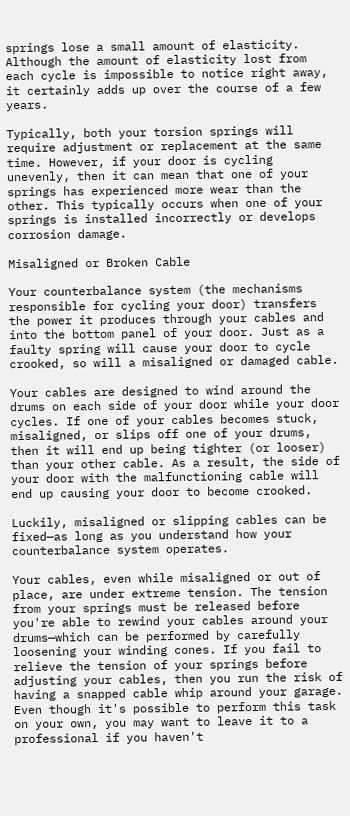springs lose a small amount of elasticity. Although the amount of elasticity lost from each cycle is impossible to notice right away, it certainly adds up over the course of a few years.

Typically, both your torsion springs will require adjustment or replacement at the same time. However, if your door is cycling unevenly, then it can mean that one of your springs has experienced more wear than the other. This typically occurs when one of your springs is installed incorrectly or develops corrosion damage.

Misaligned or Broken Cable

Your counterbalance system (the mechanisms responsible for cycling your door) transfers the power it produces through your cables and into the bottom panel of your door. Just as a faulty spring will cause your door to cycle crooked, so will a misaligned or damaged cable.

Your cables are designed to wind around the drums on each side of your door while your door cycles. If one of your cables becomes stuck, misaligned, or slips off one of your drums, then it will end up being tighter (or looser) than your other cable. As a result, the side of your door with the malfunctioning cable will end up causing your door to become crooked.

Luckily, misaligned or slipping cables can be fixed—as long as you understand how your counterbalance system operates.

Your cables, even while misaligned or out of place, are under extreme tension. The tension from your springs must be released before you're able to rewind your cables around your drums—which can be performed by carefully loosening your winding cones. If you fail to relieve the tension of your springs before adjusting your cables, then you run the risk of having a snapped cable whip around your garage. Even though it's possible to perform this task on your own, you may want to leave it to a professional if you haven't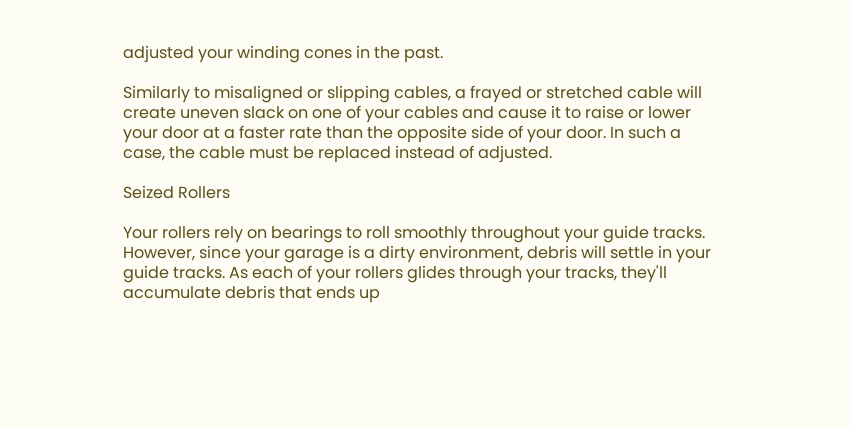adjusted your winding cones in the past.

Similarly to misaligned or slipping cables, a frayed or stretched cable will create uneven slack on one of your cables and cause it to raise or lower your door at a faster rate than the opposite side of your door. In such a case, the cable must be replaced instead of adjusted.

Seized Rollers

Your rollers rely on bearings to roll smoothly throughout your guide tracks. However, since your garage is a dirty environment, debris will settle in your guide tracks. As each of your rollers glides through your tracks, they'll accumulate debris that ends up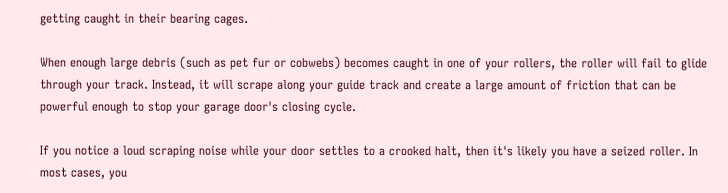getting caught in their bearing cages.

When enough large debris (such as pet fur or cobwebs) becomes caught in one of your rollers, the roller will fail to glide through your track. Instead, it will scrape along your guide track and create a large amount of friction that can be powerful enough to stop your garage door's closing cycle.

If you notice a loud scraping noise while your door settles to a crooked halt, then it's likely you have a seized roller. In most cases, you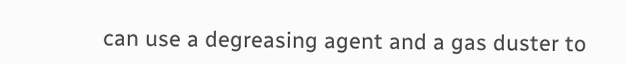can use a degreasing agent and a gas duster to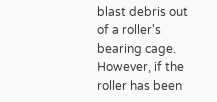blast debris out of a roller's bearing cage. However, if the roller has been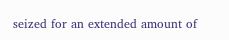seized for an extended amount of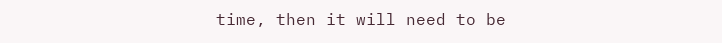time, then it will need to be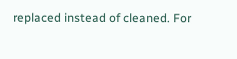replaced instead of cleaned. For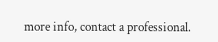more info, contact a professional.